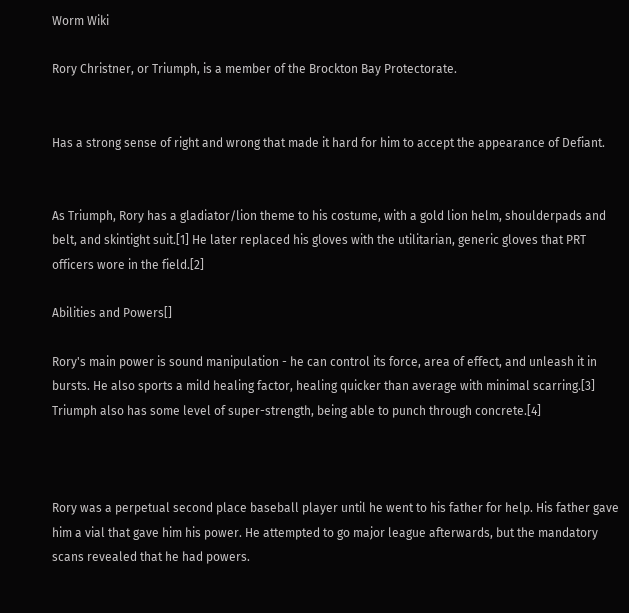Worm Wiki

Rory Christner, or Triumph, is a member of the Brockton Bay Protectorate.


Has a strong sense of right and wrong that made it hard for him to accept the appearance of Defiant.


As Triumph, Rory has a gladiator/lion theme to his costume, with a gold lion helm, shoulderpads and belt, and skintight suit.[1] He later replaced his gloves with the utilitarian, generic gloves that PRT officers wore in the field.[2]

Abilities and Powers[]

Rory's main power is sound manipulation - he can control its force, area of effect, and unleash it in bursts. He also sports a mild healing factor, healing quicker than average with minimal scarring.[3] Triumph also has some level of super-strength, being able to punch through concrete.[4]



Rory was a perpetual second place baseball player until he went to his father for help. His father gave him a vial that gave him his power. He attempted to go major league afterwards, but the mandatory scans revealed that he had powers.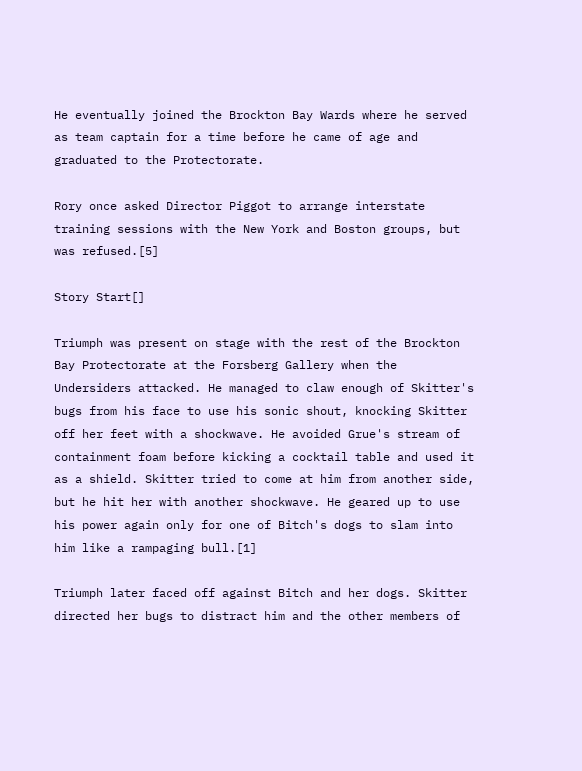He eventually joined the Brockton Bay Wards where he served as team captain for a time before he came of age and graduated to the Protectorate.

Rory once asked Director Piggot to arrange interstate training sessions with the New York and Boston groups, but was refused.[5]

Story Start[]

Triumph was present on stage with the rest of the Brockton Bay Protectorate at the Forsberg Gallery when the Undersiders attacked. He managed to claw enough of Skitter's bugs from his face to use his sonic shout, knocking Skitter off her feet with a shockwave. He avoided Grue's stream of containment foam before kicking a cocktail table and used it as a shield. Skitter tried to come at him from another side, but he hit her with another shockwave. He geared up to use his power again only for one of Bitch's dogs to slam into him like a rampaging bull.[1]

Triumph later faced off against Bitch and her dogs. Skitter directed her bugs to distract him and the other members of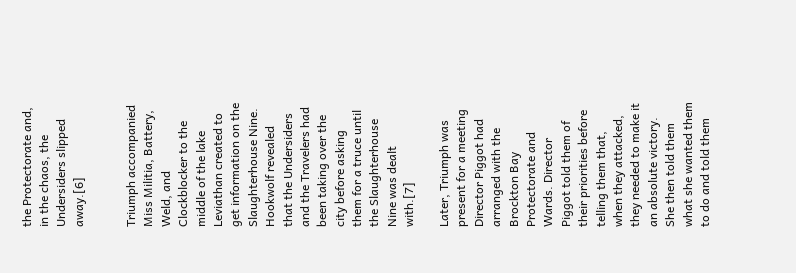the Protectorate and, in the chaos, the Undersiders slipped away.[6]


Triumph accompanied Miss Militia, Battery, Weld, and Clockblocker to the middle of the lake Leviathan created to get information on the Slaughterhouse Nine. Hookwolf revealed that the Undersiders and the Travelers had been taking over the city before asking them for a truce until the Slaughterhouse Nine was dealt with.[7]

Later, Triumph was present for a meeting Director Piggot had arranged with the Brockton Bay Protectorate and Wards. Director Piggot told them of their priorities before telling them that, when they attacked, they needed to make it an absolute victory. She then told them what she wanted them to do and told them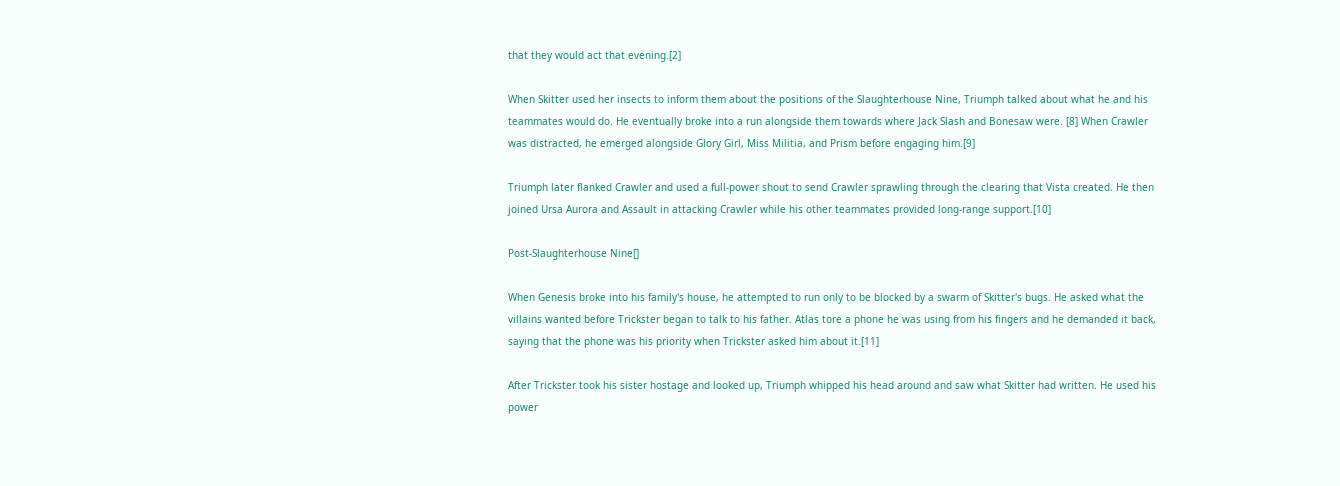that they would act that evening.[2]

When Skitter used her insects to inform them about the positions of the Slaughterhouse Nine, Triumph talked about what he and his teammates would do. He eventually broke into a run alongside them towards where Jack Slash and Bonesaw were. [8] When Crawler was distracted, he emerged alongside Glory Girl, Miss Militia, and Prism before engaging him.[9]

Triumph later flanked Crawler and used a full-power shout to send Crawler sprawling through the clearing that Vista created. He then joined Ursa Aurora and Assault in attacking Crawler while his other teammates provided long-range support.[10]

Post-Slaughterhouse Nine[]

When Genesis broke into his family's house, he attempted to run only to be blocked by a swarm of Skitter's bugs. He asked what the villains wanted before Trickster began to talk to his father. Atlas tore a phone he was using from his fingers and he demanded it back, saying that the phone was his priority when Trickster asked him about it.[11]

After Trickster took his sister hostage and looked up, Triumph whipped his head around and saw what Skitter had written. He used his power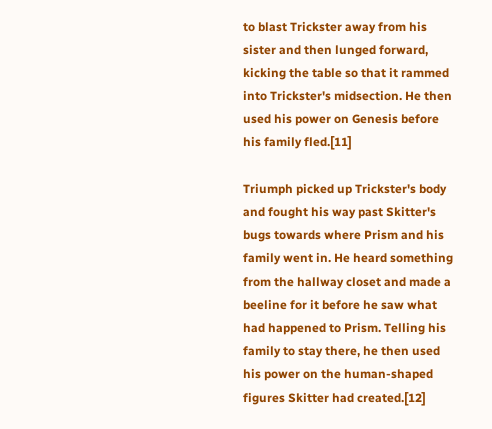to blast Trickster away from his sister and then lunged forward, kicking the table so that it rammed into Trickster's midsection. He then used his power on Genesis before his family fled.[11]

Triumph picked up Trickster's body and fought his way past Skitter's bugs towards where Prism and his family went in. He heard something from the hallway closet and made a beeline for it before he saw what had happened to Prism. Telling his family to stay there, he then used his power on the human-shaped figures Skitter had created.[12]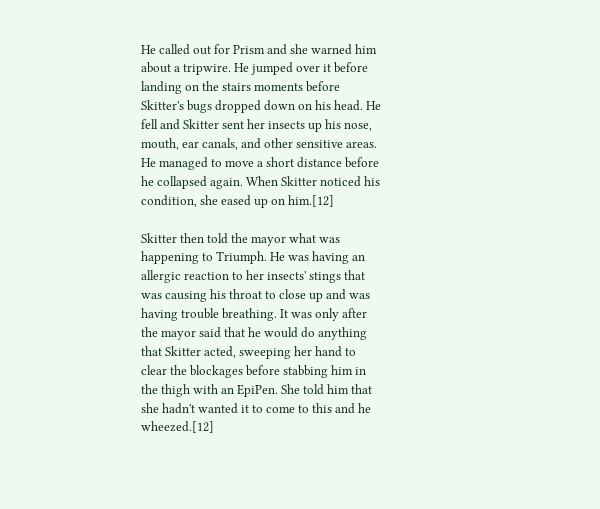He called out for Prism and she warned him about a tripwire. He jumped over it before landing on the stairs moments before Skitter's bugs dropped down on his head. He fell and Skitter sent her insects up his nose, mouth, ear canals, and other sensitive areas. He managed to move a short distance before he collapsed again. When Skitter noticed his condition, she eased up on him.[12]

Skitter then told the mayor what was happening to Triumph. He was having an allergic reaction to her insects' stings that was causing his throat to close up and was having trouble breathing. It was only after the mayor said that he would do anything that Skitter acted, sweeping her hand to clear the blockages before stabbing him in the thigh with an EpiPen. She told him that she hadn't wanted it to come to this and he wheezed.[12]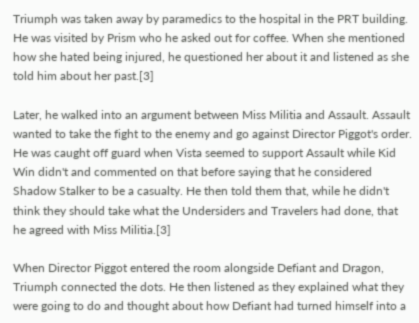Triumph was taken away by paramedics to the hospital in the PRT building. He was visited by Prism who he asked out for coffee. When she mentioned how she hated being injured, he questioned her about it and listened as she told him about her past.[3]

Later, he walked into an argument between Miss Militia and Assault. Assault wanted to take the fight to the enemy and go against Director Piggot's order. He was caught off guard when Vista seemed to support Assault while Kid Win didn't and commented on that before saying that he considered Shadow Stalker to be a casualty. He then told them that, while he didn't think they should take what the Undersiders and Travelers had done, that he agreed with Miss Militia.[3]

When Director Piggot entered the room alongside Defiant and Dragon, Triumph connected the dots. He then listened as they explained what they were going to do and thought about how Defiant had turned himself into a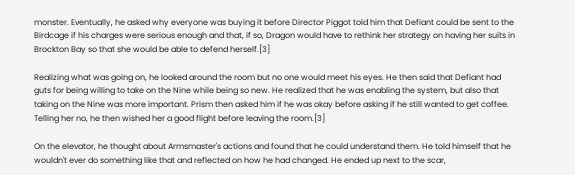monster. Eventually, he asked why everyone was buying it before Director Piggot told him that Defiant could be sent to the Birdcage if his charges were serious enough and that, if so, Dragon would have to rethink her strategy on having her suits in Brockton Bay so that she would be able to defend herself.[3]

Realizing what was going on, he looked around the room but no one would meet his eyes. He then said that Defiant had guts for being willing to take on the Nine while being so new. He realized that he was enabling the system, but also that taking on the Nine was more important. Prism then asked him if he was okay before asking if he still wanted to get coffee. Telling her no, he then wished her a good flight before leaving the room.[3]

On the elevator, he thought about Armsmaster's actions and found that he could understand them. He told himself that he wouldn't ever do something like that and reflected on how he had changed. He ended up next to the scar,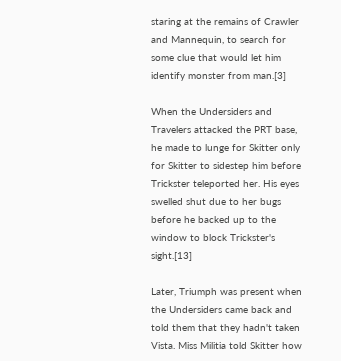staring at the remains of Crawler and Mannequin, to search for some clue that would let him identify monster from man.[3]

When the Undersiders and Travelers attacked the PRT base, he made to lunge for Skitter only for Skitter to sidestep him before Trickster teleported her. His eyes swelled shut due to her bugs before he backed up to the window to block Trickster's sight.[13]

Later, Triumph was present when the Undersiders came back and told them that they hadn't taken Vista. Miss Militia told Skitter how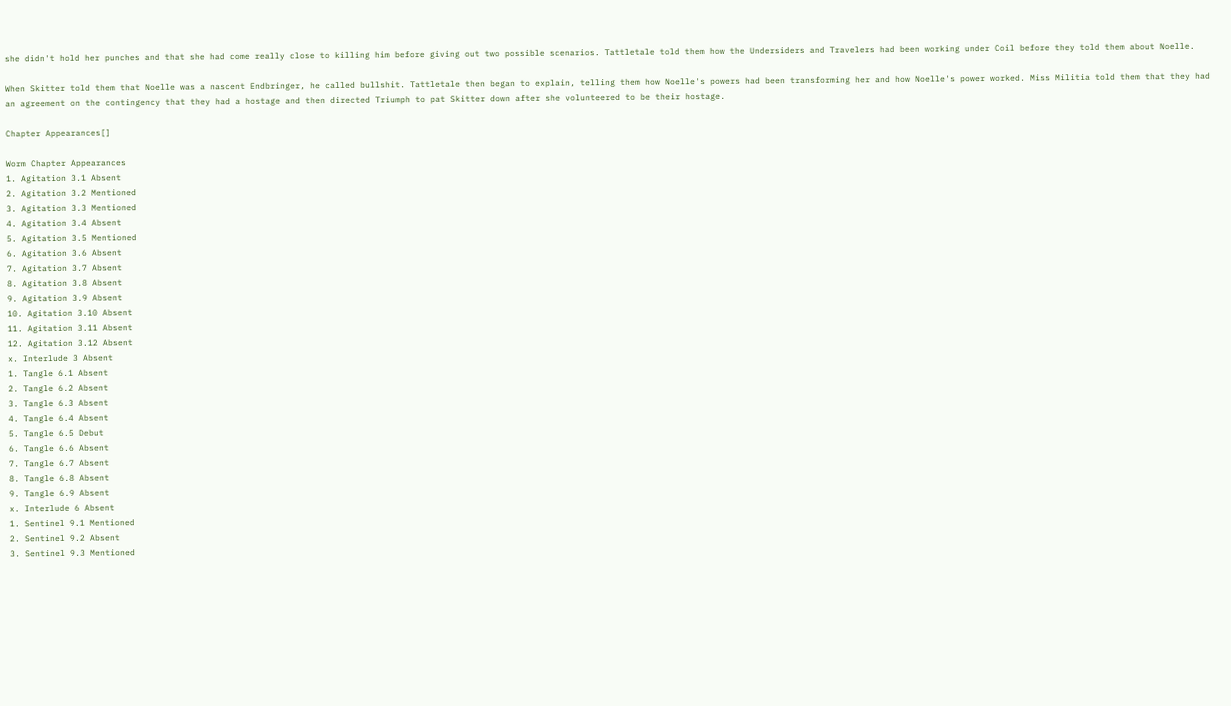she didn't hold her punches and that she had come really close to killing him before giving out two possible scenarios. Tattletale told them how the Undersiders and Travelers had been working under Coil before they told them about Noelle.

When Skitter told them that Noelle was a nascent Endbringer, he called bullshit. Tattletale then began to explain, telling them how Noelle's powers had been transforming her and how Noelle's power worked. Miss Militia told them that they had an agreement on the contingency that they had a hostage and then directed Triumph to pat Skitter down after she volunteered to be their hostage.

Chapter Appearances[]

Worm Chapter Appearances
1. Agitation 3.1 Absent
2. Agitation 3.2 Mentioned
3. Agitation 3.3 Mentioned
4. Agitation 3.4 Absent
5. Agitation 3.5 Mentioned
6. Agitation 3.6 Absent
7. Agitation 3.7 Absent
8. Agitation 3.8 Absent
9. Agitation 3.9 Absent
10. Agitation 3.10 Absent
11. Agitation 3.11 Absent
12. Agitation 3.12 Absent
x. Interlude 3 Absent
1. Tangle 6.1 Absent
2. Tangle 6.2 Absent
3. Tangle 6.3 Absent
4. Tangle 6.4 Absent
5. Tangle 6.5 Debut
6. Tangle 6.6 Absent
7. Tangle 6.7 Absent
8. Tangle 6.8 Absent
9. Tangle 6.9 Absent
x. Interlude 6 Absent
1. Sentinel 9.1 Mentioned
2. Sentinel 9.2 Absent
3. Sentinel 9.3 Mentioned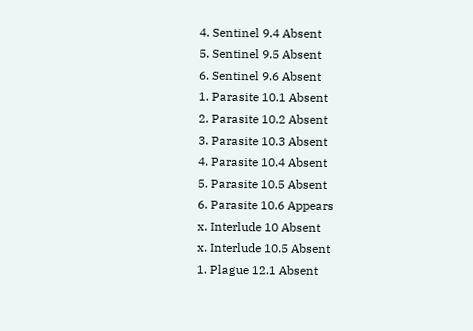4. Sentinel 9.4 Absent
5. Sentinel 9.5 Absent
6. Sentinel 9.6 Absent
1. Parasite 10.1 Absent
2. Parasite 10.2 Absent
3. Parasite 10.3 Absent
4. Parasite 10.4 Absent
5. Parasite 10.5 Absent
6. Parasite 10.6 Appears
x. Interlude 10 Absent
x. Interlude 10.5 Absent
1. Plague 12.1 Absent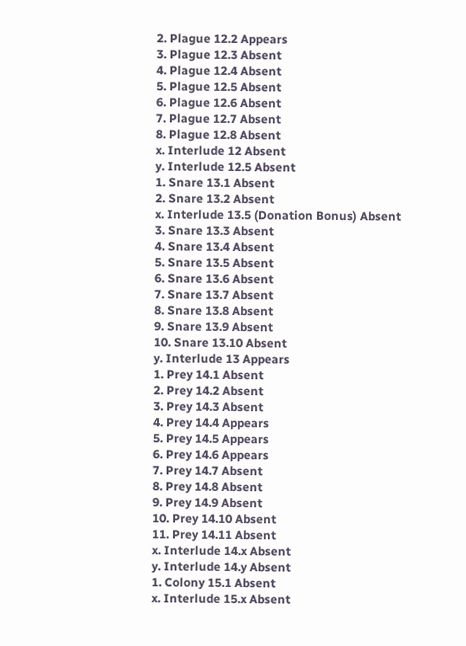2. Plague 12.2 Appears
3. Plague 12.3 Absent
4. Plague 12.4 Absent
5. Plague 12.5 Absent
6. Plague 12.6 Absent
7. Plague 12.7 Absent
8. Plague 12.8 Absent
x. Interlude 12 Absent
y. Interlude 12.5 Absent
1. Snare 13.1 Absent
2. Snare 13.2 Absent
x. Interlude 13.5 (Donation Bonus) Absent
3. Snare 13.3 Absent
4. Snare 13.4 Absent
5. Snare 13.5 Absent
6. Snare 13.6 Absent
7. Snare 13.7 Absent
8. Snare 13.8 Absent
9. Snare 13.9 Absent
10. Snare 13.10 Absent
y. Interlude 13 Appears
1. Prey 14.1 Absent
2. Prey 14.2 Absent
3. Prey 14.3 Absent
4. Prey 14.4 Appears
5. Prey 14.5 Appears
6. Prey 14.6 Appears
7. Prey 14.7 Absent
8. Prey 14.8 Absent
9. Prey 14.9 Absent
10. Prey 14.10 Absent
11. Prey 14.11 Absent
x. Interlude 14.x Absent
y. Interlude 14.y Absent
1. Colony 15.1 Absent
x. Interlude 15.x Absent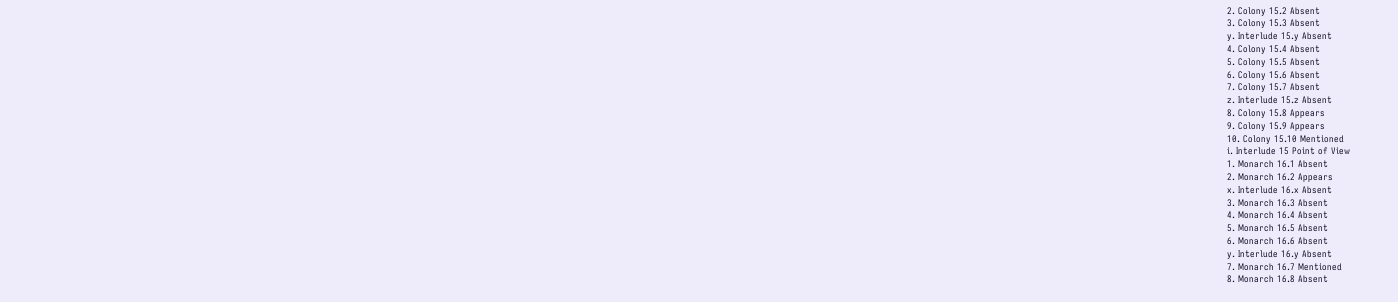2. Colony 15.2 Absent
3. Colony 15.3 Absent
y. Interlude 15.y Absent
4. Colony 15.4 Absent
5. Colony 15.5 Absent
6. Colony 15.6 Absent
7. Colony 15.7 Absent
z. Interlude 15.z Absent
8. Colony 15.8 Appears
9. Colony 15.9 Appears
10. Colony 15.10 Mentioned
i. Interlude 15 Point of View
1. Monarch 16.1 Absent
2. Monarch 16.2 Appears
x. Interlude 16.x Absent
3. Monarch 16.3 Absent
4. Monarch 16.4 Absent
5. Monarch 16.5 Absent
6. Monarch 16.6 Absent
y. Interlude 16.y Absent
7. Monarch 16.7 Mentioned
8. Monarch 16.8 Absent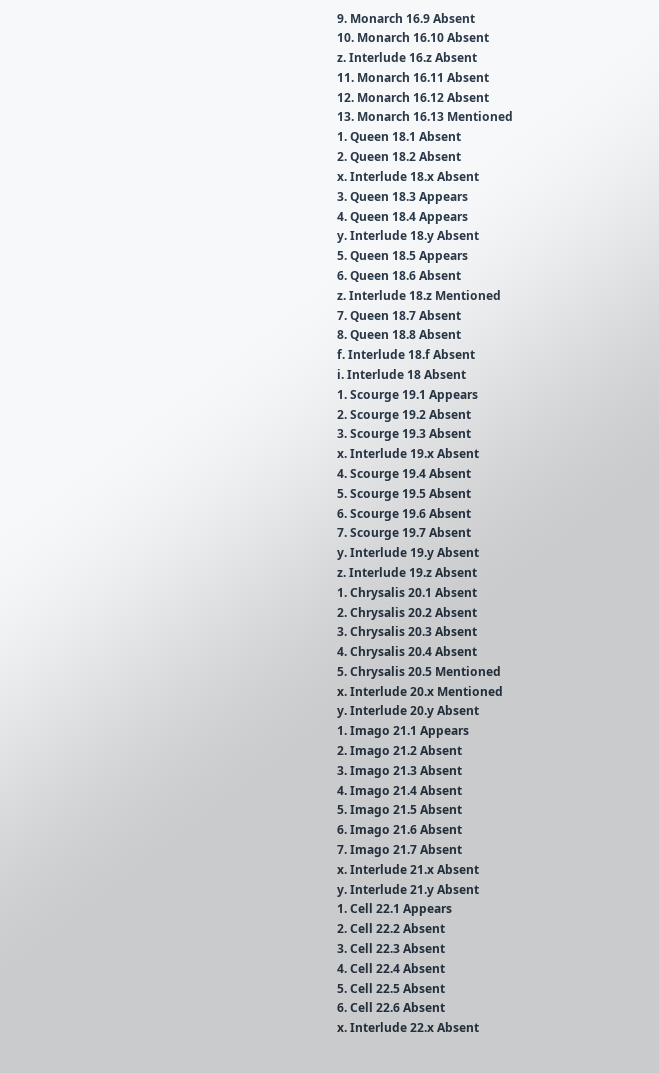9. Monarch 16.9 Absent
10. Monarch 16.10 Absent
z. Interlude 16.z Absent
11. Monarch 16.11 Absent
12. Monarch 16.12 Absent
13. Monarch 16.13 Mentioned
1. Queen 18.1 Absent
2. Queen 18.2 Absent
x. Interlude 18.x Absent
3. Queen 18.3 Appears
4. Queen 18.4 Appears
y. Interlude 18.y Absent
5. Queen 18.5 Appears
6. Queen 18.6 Absent
z. Interlude 18.z Mentioned
7. Queen 18.7 Absent
8. Queen 18.8 Absent
f. Interlude 18.f Absent
i. Interlude 18 Absent
1. Scourge 19.1 Appears
2. Scourge 19.2 Absent
3. Scourge 19.3 Absent
x. Interlude 19.x Absent
4. Scourge 19.4 Absent
5. Scourge 19.5 Absent
6. Scourge 19.6 Absent
7. Scourge 19.7 Absent
y. Interlude 19.y Absent
z. Interlude 19.z Absent
1. Chrysalis 20.1 Absent
2. Chrysalis 20.2 Absent
3. Chrysalis 20.3 Absent
4. Chrysalis 20.4 Absent
5. Chrysalis 20.5 Mentioned
x. Interlude 20.x Mentioned
y. Interlude 20.y Absent
1. Imago 21.1 Appears
2. Imago 21.2 Absent
3. Imago 21.3 Absent
4. Imago 21.4 Absent
5. Imago 21.5 Absent
6. Imago 21.6 Absent
7. Imago 21.7 Absent
x. Interlude 21.x Absent
y. Interlude 21.y Absent
1. Cell 22.1 Appears
2. Cell 22.2 Absent
3. Cell 22.3 Absent
4. Cell 22.4 Absent
5. Cell 22.5 Absent
6. Cell 22.6 Absent
x. Interlude 22.x Absent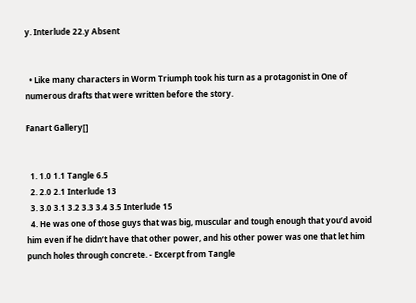y. Interlude 22.y Absent


  • Like many characters in Worm Triumph took his turn as a protagonist in One of numerous drafts that were written before the story.

Fanart Gallery[]


  1. 1.0 1.1 Tangle 6.5
  2. 2.0 2.1 Interlude 13
  3. 3.0 3.1 3.2 3.3 3.4 3.5 Interlude 15
  4. He was one of those guys that was big, muscular and tough enough that you’d avoid him even if he didn’t have that other power, and his other power was one that let him punch holes through concrete. - Excerpt from Tangle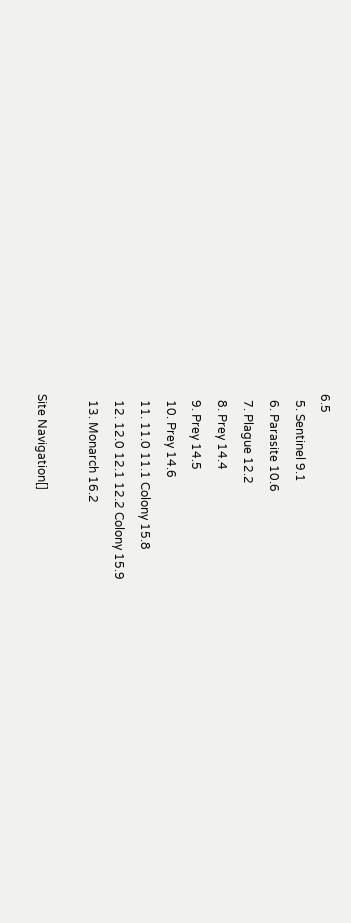6.5
  5. Sentinel 9.1
  6. Parasite 10.6
  7. Plague 12.2
  8. Prey 14.4
  9. Prey 14.5
  10. Prey 14.6
  11. 11.0 11.1 Colony 15.8
  12. 12.0 12.1 12.2 Colony 15.9
  13. Monarch 16.2

Site Navigation[]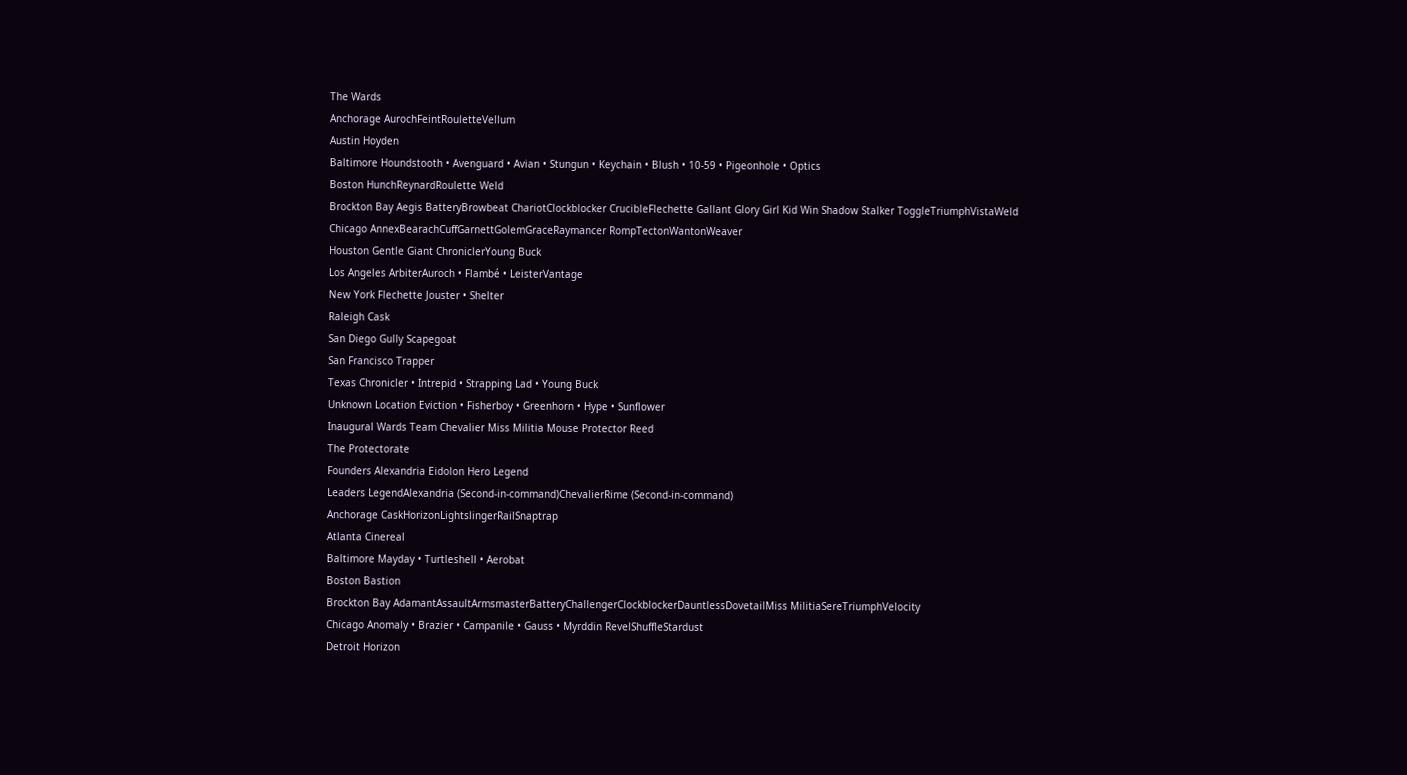The Wards
Anchorage AurochFeintRouletteVellum
Austin Hoyden
Baltimore Houndstooth • Avenguard • Avian • Stungun • Keychain • Blush • 10-59 • Pigeonhole • Optics
Boston HunchReynardRoulette Weld
Brockton Bay Aegis BatteryBrowbeat ChariotClockblocker CrucibleFlechette Gallant Glory Girl Kid Win Shadow Stalker ToggleTriumphVistaWeld
Chicago AnnexBearachCuffGarnettGolemGraceRaymancer RompTectonWantonWeaver
Houston Gentle Giant ChroniclerYoung Buck
Los Angeles ArbiterAuroch • Flambé • LeisterVantage
New York Flechette Jouster • Shelter
Raleigh Cask
San Diego Gully Scapegoat
San Francisco Trapper
Texas Chronicler • Intrepid • Strapping Lad • Young Buck
Unknown Location Eviction • Fisherboy • Greenhorn • Hype • Sunflower
Inaugural Wards Team Chevalier Miss Militia Mouse Protector Reed
The Protectorate
Founders Alexandria Eidolon Hero Legend
Leaders LegendAlexandria (Second-in-command)ChevalierRime (Second-in-command)
Anchorage CaskHorizonLightslingerRailSnaptrap
Atlanta Cinereal
Baltimore Mayday • Turtleshell • Aerobat
Boston Bastion
Brockton Bay AdamantAssaultArmsmasterBatteryChallengerClockblockerDauntlessDovetailMiss MilitiaSereTriumphVelocity
Chicago Anomaly • Brazier • Campanile • Gauss • Myrddin RevelShuffleStardust
Detroit Horizon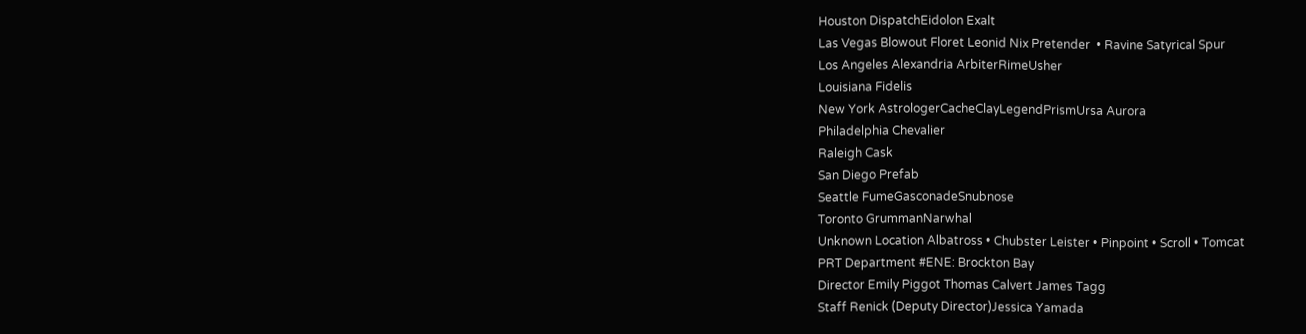Houston DispatchEidolon Exalt
Las Vegas Blowout Floret Leonid Nix Pretender  • Ravine Satyrical Spur
Los Angeles Alexandria ArbiterRimeUsher
Louisiana Fidelis
New York AstrologerCacheClayLegendPrismUrsa Aurora
Philadelphia Chevalier
Raleigh Cask
San Diego Prefab
Seattle FumeGasconadeSnubnose
Toronto GrummanNarwhal
Unknown Location Albatross • Chubster Leister • Pinpoint • Scroll • Tomcat
PRT Department #ENE: Brockton Bay
Director Emily Piggot Thomas Calvert James Tagg
Staff Renick (Deputy Director)Jessica Yamada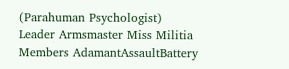(Parahuman Psychologist)
Leader Armsmaster Miss Militia
Members AdamantAssaultBattery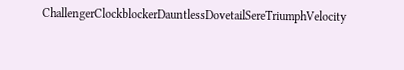ChallengerClockblockerDauntlessDovetailSereTriumphVelocity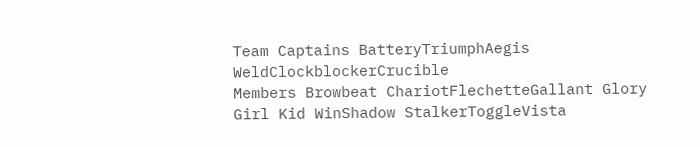Team Captains BatteryTriumphAegis WeldClockblockerCrucible
Members Browbeat ChariotFlechetteGallant Glory Girl Kid WinShadow StalkerToggleVista